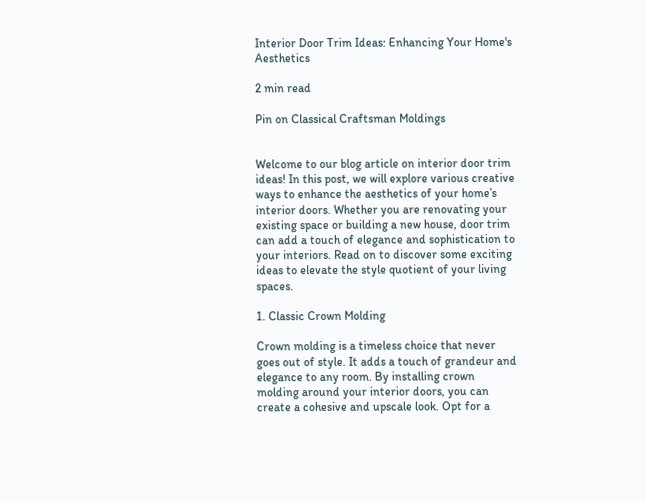Interior Door Trim Ideas: Enhancing Your Home's Aesthetics

2 min read

Pin on Classical Craftsman Moldings


Welcome to our blog article on interior door trim ideas! In this post, we will explore various creative ways to enhance the aesthetics of your home’s interior doors. Whether you are renovating your existing space or building a new house, door trim can add a touch of elegance and sophistication to your interiors. Read on to discover some exciting ideas to elevate the style quotient of your living spaces.

1. Classic Crown Molding

Crown molding is a timeless choice that never goes out of style. It adds a touch of grandeur and elegance to any room. By installing crown molding around your interior doors, you can create a cohesive and upscale look. Opt for a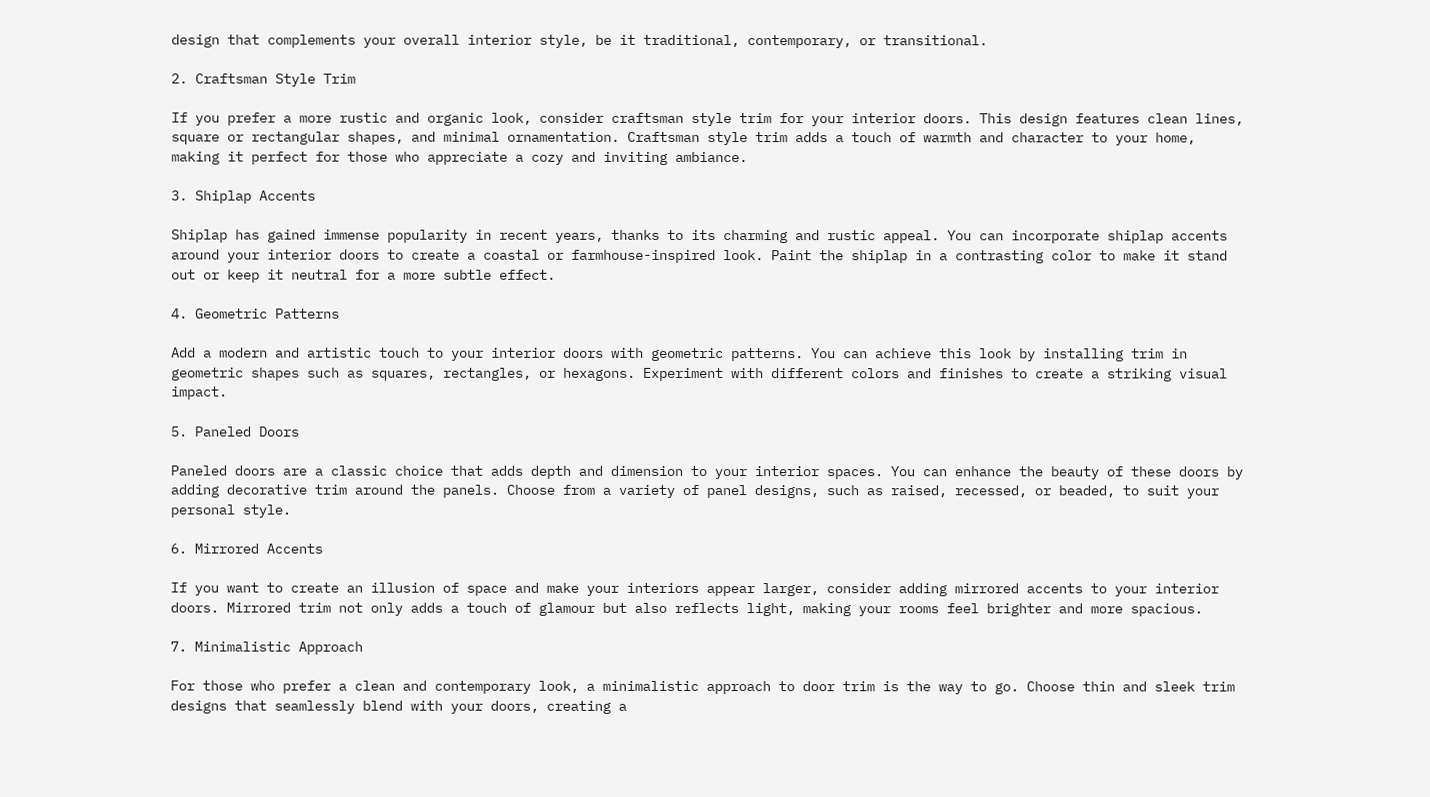design that complements your overall interior style, be it traditional, contemporary, or transitional.

2. Craftsman Style Trim

If you prefer a more rustic and organic look, consider craftsman style trim for your interior doors. This design features clean lines, square or rectangular shapes, and minimal ornamentation. Craftsman style trim adds a touch of warmth and character to your home, making it perfect for those who appreciate a cozy and inviting ambiance.

3. Shiplap Accents

Shiplap has gained immense popularity in recent years, thanks to its charming and rustic appeal. You can incorporate shiplap accents around your interior doors to create a coastal or farmhouse-inspired look. Paint the shiplap in a contrasting color to make it stand out or keep it neutral for a more subtle effect.

4. Geometric Patterns

Add a modern and artistic touch to your interior doors with geometric patterns. You can achieve this look by installing trim in geometric shapes such as squares, rectangles, or hexagons. Experiment with different colors and finishes to create a striking visual impact.

5. Paneled Doors

Paneled doors are a classic choice that adds depth and dimension to your interior spaces. You can enhance the beauty of these doors by adding decorative trim around the panels. Choose from a variety of panel designs, such as raised, recessed, or beaded, to suit your personal style.

6. Mirrored Accents

If you want to create an illusion of space and make your interiors appear larger, consider adding mirrored accents to your interior doors. Mirrored trim not only adds a touch of glamour but also reflects light, making your rooms feel brighter and more spacious.

7. Minimalistic Approach

For those who prefer a clean and contemporary look, a minimalistic approach to door trim is the way to go. Choose thin and sleek trim designs that seamlessly blend with your doors, creating a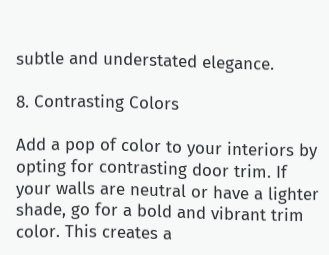subtle and understated elegance.

8. Contrasting Colors

Add a pop of color to your interiors by opting for contrasting door trim. If your walls are neutral or have a lighter shade, go for a bold and vibrant trim color. This creates a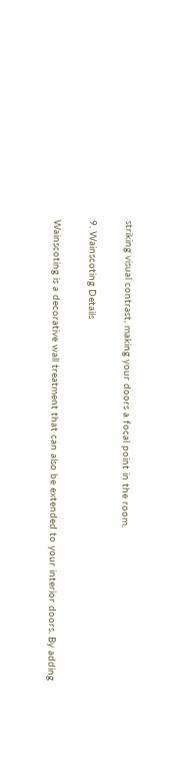striking visual contrast, making your doors a focal point in the room.

9. Wainscoting Details

Wainscoting is a decorative wall treatment that can also be extended to your interior doors. By adding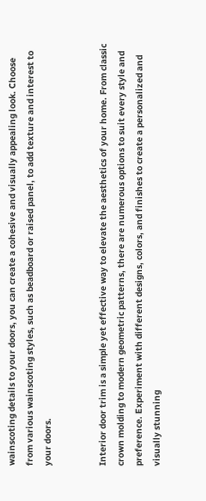wainscoting details to your doors, you can create a cohesive and visually appealing look. Choose from various wainscoting styles, such as beadboard or raised panel, to add texture and interest to your doors.


Interior door trim is a simple yet effective way to elevate the aesthetics of your home. From classic crown molding to modern geometric patterns, there are numerous options to suit every style and preference. Experiment with different designs, colors, and finishes to create a personalized and visually stunning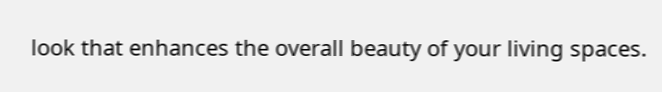look that enhances the overall beauty of your living spaces.